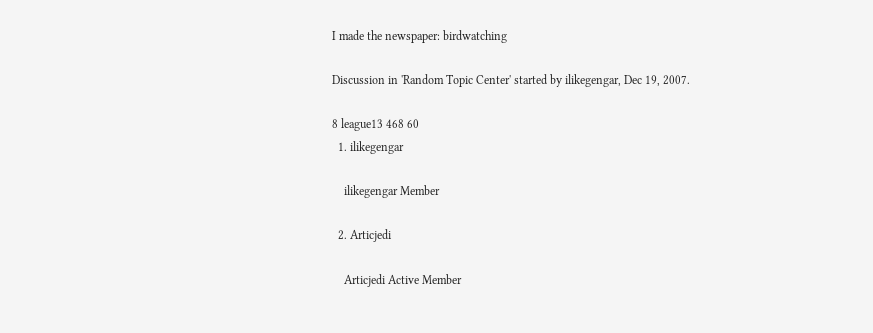I made the newspaper: birdwatching

Discussion in 'Random Topic Center' started by ilikegengar, Dec 19, 2007.

8 league13 468 60
  1. ilikegengar

    ilikegengar Member

  2. Articjedi

    Articjedi Active Member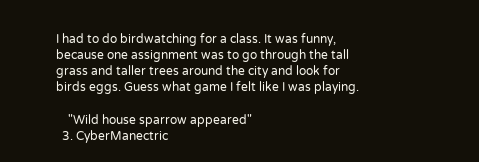I had to do birdwatching for a class. It was funny, because one assignment was to go through the tall grass and taller trees around the city and look for birds eggs. Guess what game I felt like I was playing.

    "Wild house sparrow appeared"
  3. CyberManectric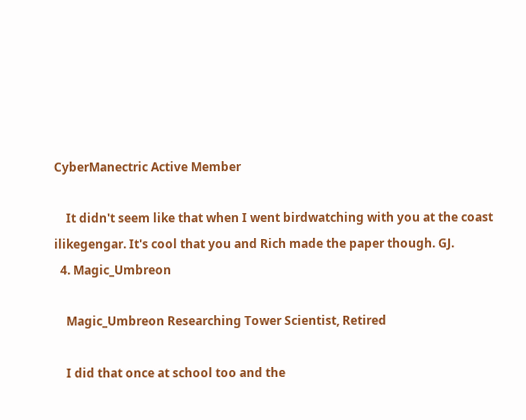CyberManectric Active Member

    It didn't seem like that when I went birdwatching with you at the coast ilikegengar. It's cool that you and Rich made the paper though. GJ.
  4. Magic_Umbreon

    Magic_Umbreon Researching Tower Scientist, Retired

    I did that once at school too and the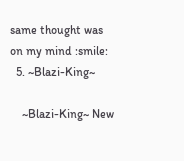same thought was on my mind :smile:
  5. ~Blazi-King~

    ~Blazi-King~ New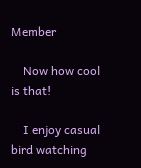Member

    Now how cool is that!

    I enjoy casual bird watching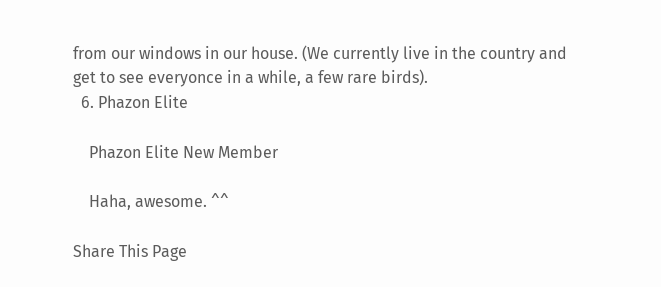from our windows in our house. (We currently live in the country and get to see everyonce in a while, a few rare birds).
  6. Phazon Elite

    Phazon Elite New Member

    Haha, awesome. ^^

Share This Page